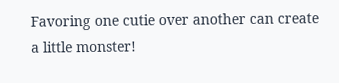Favoring one cutie over another can create a little monster!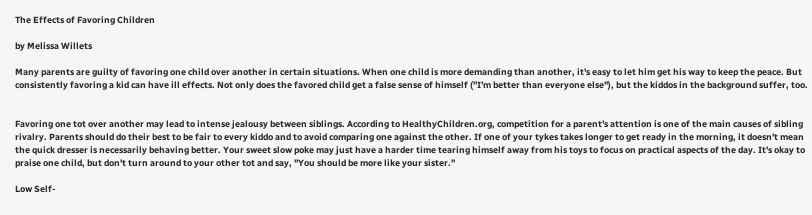The Effects of Favoring Children

by Melissa Willets

Many parents are guilty of favoring one child over another in certain situations. When one child is more demanding than another, it's easy to let him get his way to keep the peace. But consistently favoring a kid can have ill effects. Not only does the favored child get a false sense of himself ("I'm better than everyone else"), but the kiddos in the background suffer, too.


Favoring one tot over another may lead to intense jealousy between siblings. According to HealthyChildren.org, competition for a parent's attention is one of the main causes of sibling rivalry. Parents should do their best to be fair to every kiddo and to avoid comparing one against the other. If one of your tykes takes longer to get ready in the morning, it doesn't mean the quick dresser is necessarily behaving better. Your sweet slow poke may just have a harder time tearing himself away from his toys to focus on practical aspects of the day. It's okay to praise one child, but don't turn around to your other tot and say, "You should be more like your sister."

Low Self-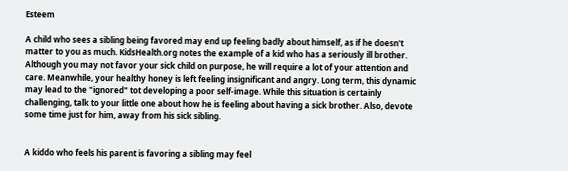Esteem

A child who sees a sibling being favored may end up feeling badly about himself, as if he doesn't matter to you as much. KidsHealth.org notes the example of a kid who has a seriously ill brother. Although you may not favor your sick child on purpose, he will require a lot of your attention and care. Meanwhile, your healthy honey is left feeling insignificant and angry. Long term, this dynamic may lead to the "ignored" tot developing a poor self-image. While this situation is certainly challenging, talk to your little one about how he is feeling about having a sick brother. Also, devote some time just for him, away from his sick sibling.


A kiddo who feels his parent is favoring a sibling may feel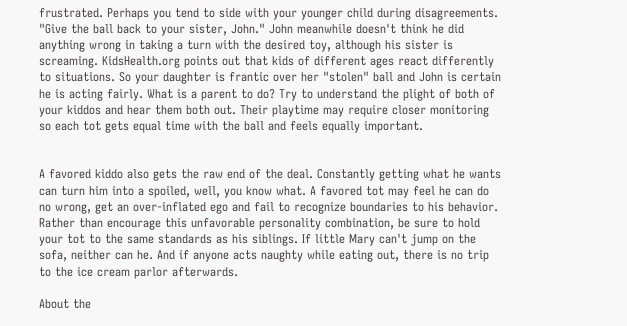frustrated. Perhaps you tend to side with your younger child during disagreements. "Give the ball back to your sister, John." John meanwhile doesn't think he did anything wrong in taking a turn with the desired toy, although his sister is screaming. KidsHealth.org points out that kids of different ages react differently to situations. So your daughter is frantic over her "stolen" ball and John is certain he is acting fairly. What is a parent to do? Try to understand the plight of both of your kiddos and hear them both out. Their playtime may require closer monitoring so each tot gets equal time with the ball and feels equally important.


A favored kiddo also gets the raw end of the deal. Constantly getting what he wants can turn him into a spoiled, well, you know what. A favored tot may feel he can do no wrong, get an over-inflated ego and fail to recognize boundaries to his behavior. Rather than encourage this unfavorable personality combination, be sure to hold your tot to the same standards as his siblings. If little Mary can't jump on the sofa, neither can he. And if anyone acts naughty while eating out, there is no trip to the ice cream parlor afterwards.

About the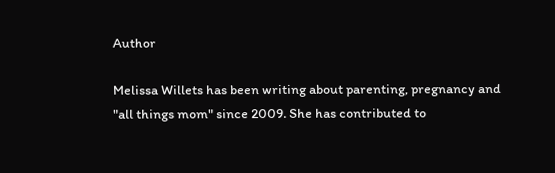Author

Melissa Willets has been writing about parenting, pregnancy and "all things mom" since 2009. She has contributed to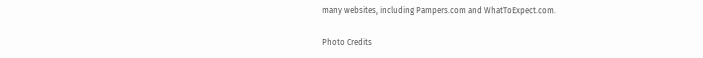many websites, including Pampers.com and WhatToExpect.com.

Photo Credits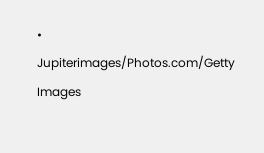• Jupiterimages/Photos.com/Getty Images